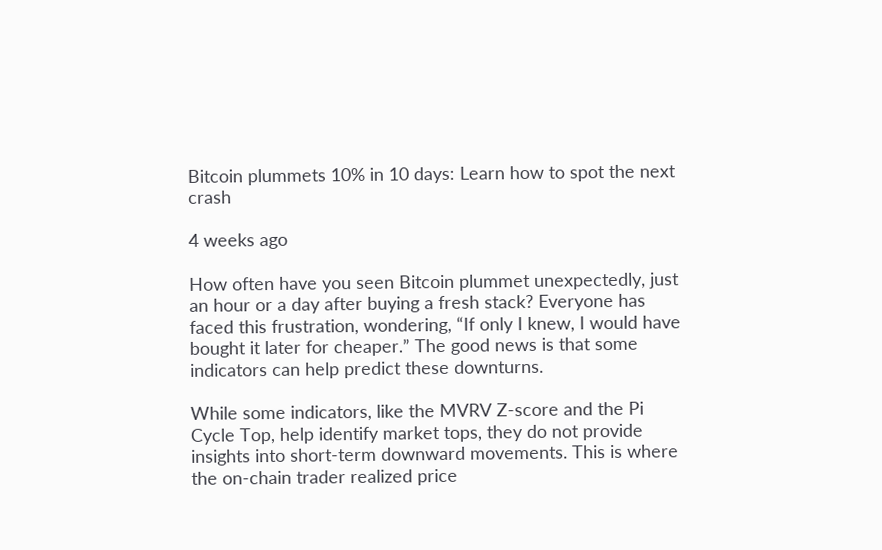Bitcoin plummets 10% in 10 days: Learn how to spot the next crash

4 weeks ago

How often have you seen Bitcoin plummet unexpectedly, just an hour or a day after buying a fresh stack? Everyone has faced this frustration, wondering, “If only I knew, I would have bought it later for cheaper.” The good news is that some indicators can help predict these downturns.

While some indicators, like the MVRV Z-score and the Pi Cycle Top, help identify market tops, they do not provide insights into short-term downward movements. This is where the on-chain trader realized price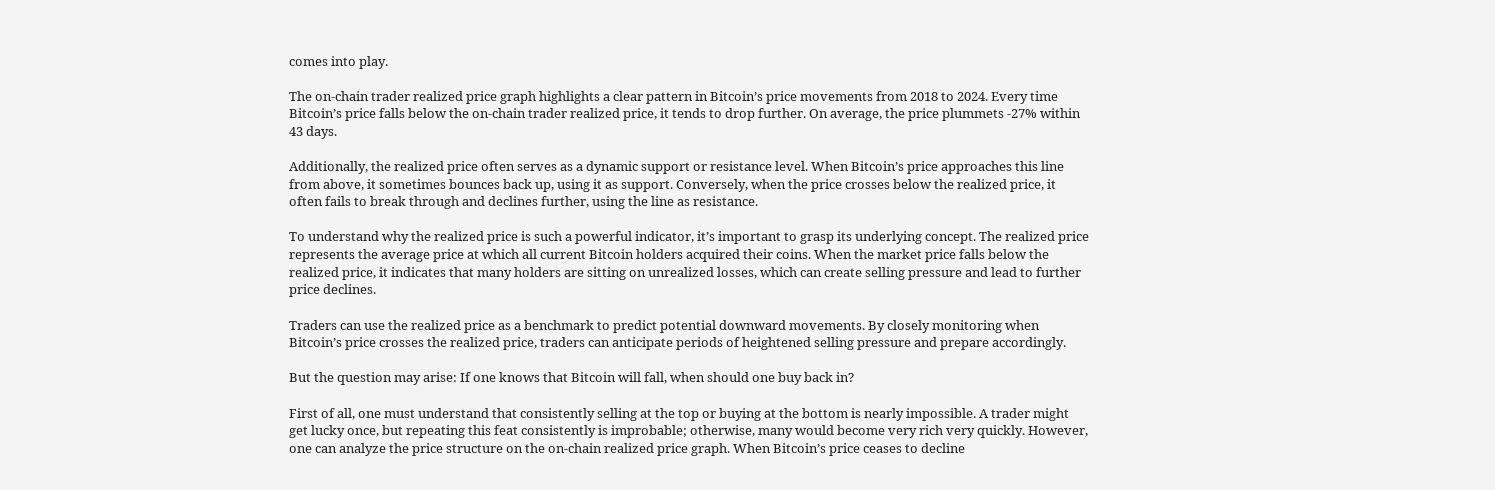comes into play.

The on-chain trader realized price graph highlights a clear pattern in Bitcoin’s price movements from 2018 to 2024. Every time Bitcoin’s price falls below the on-chain trader realized price, it tends to drop further. On average, the price plummets -27% within 43 days.

Additionally, the realized price often serves as a dynamic support or resistance level. When Bitcoin’s price approaches this line from above, it sometimes bounces back up, using it as support. Conversely, when the price crosses below the realized price, it often fails to break through and declines further, using the line as resistance.

To understand why the realized price is such a powerful indicator, it’s important to grasp its underlying concept. The realized price represents the average price at which all current Bitcoin holders acquired their coins. When the market price falls below the realized price, it indicates that many holders are sitting on unrealized losses, which can create selling pressure and lead to further price declines.

Traders can use the realized price as a benchmark to predict potential downward movements. By closely monitoring when Bitcoin’s price crosses the realized price, traders can anticipate periods of heightened selling pressure and prepare accordingly.

But the question may arise: If one knows that Bitcoin will fall, when should one buy back in?

First of all, one must understand that consistently selling at the top or buying at the bottom is nearly impossible. A trader might get lucky once, but repeating this feat consistently is improbable; otherwise, many would become very rich very quickly. However, one can analyze the price structure on the on-chain realized price graph. When Bitcoin’s price ceases to decline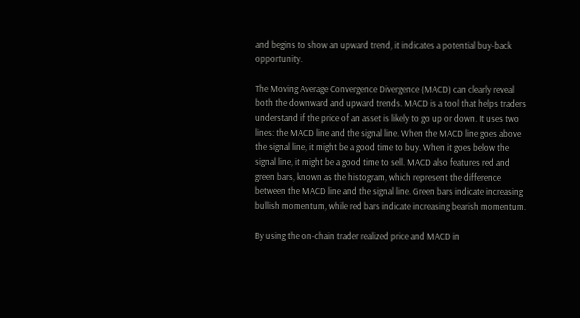and begins to show an upward trend, it indicates a potential buy-back opportunity.

The Moving Average Convergence Divergence (MACD) can clearly reveal both the downward and upward trends. MACD is a tool that helps traders understand if the price of an asset is likely to go up or down. It uses two lines: the MACD line and the signal line. When the MACD line goes above the signal line, it might be a good time to buy. When it goes below the signal line, it might be a good time to sell. MACD also features red and green bars, known as the histogram, which represent the difference between the MACD line and the signal line. Green bars indicate increasing bullish momentum, while red bars indicate increasing bearish momentum.

By using the on-chain trader realized price and MACD in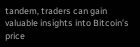tandem, traders can gain valuable insights into Bitcoin’s price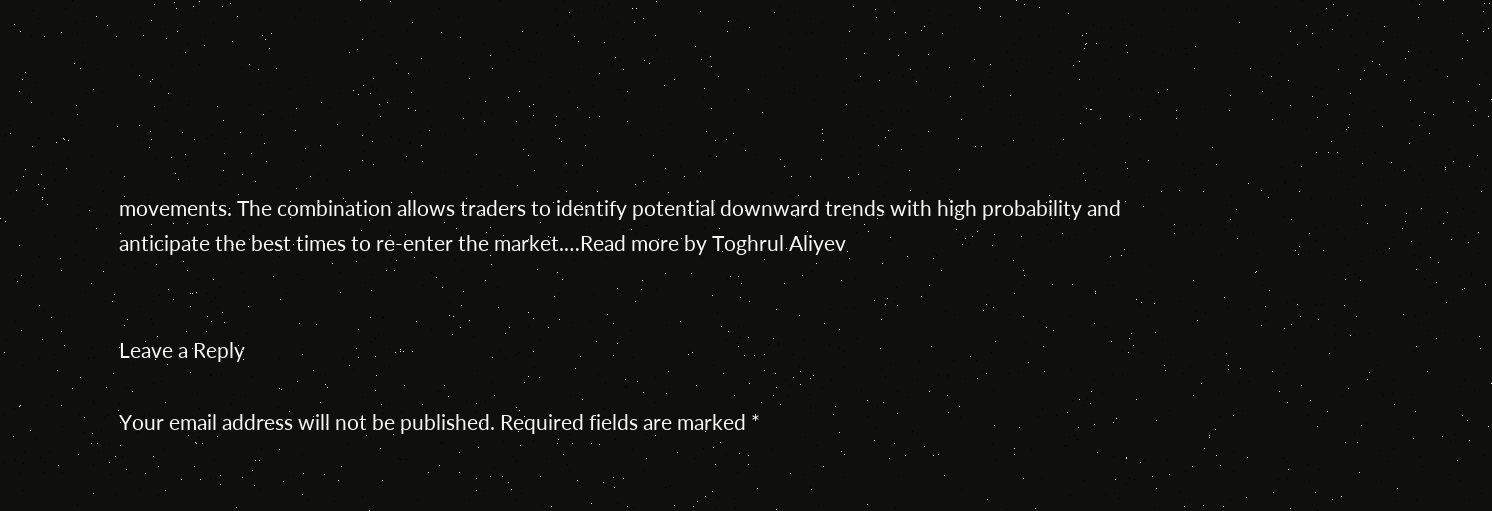movements. The combination allows traders to identify potential downward trends with high probability and anticipate the best times to re-enter the market.…Read more by Toghrul Aliyev


Leave a Reply

Your email address will not be published. Required fields are marked *